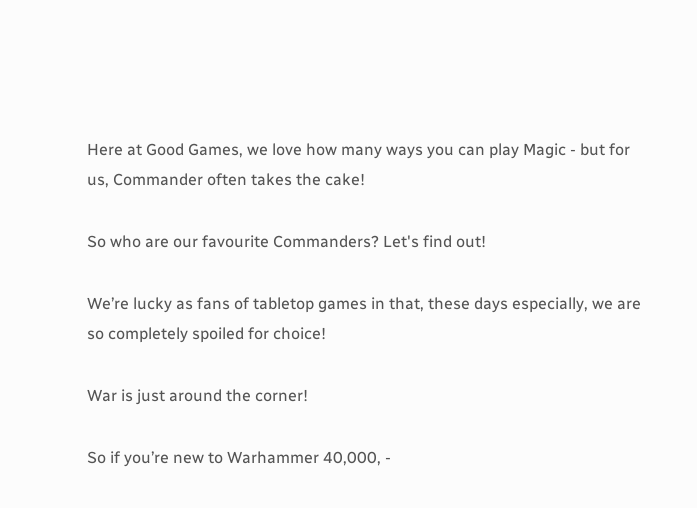Here at Good Games, we love how many ways you can play Magic - but for us, Commander often takes the cake!

So who are our favourite Commanders? Let's find out!

We’re lucky as fans of tabletop games in that, these days especially, we are so completely spoiled for choice!

War is just around the corner!

So if you’re new to Warhammer 40,000, -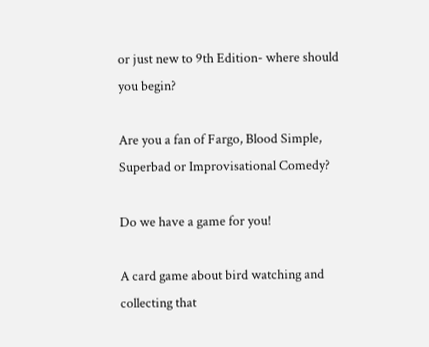or just new to 9th Edition- where should you begin?

Are you a fan of Fargo, Blood Simple, Superbad or Improvisational Comedy?

Do we have a game for you!

A card game about bird watching and collecting that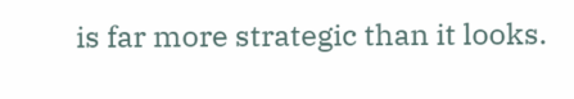is far more strategic than it looks.